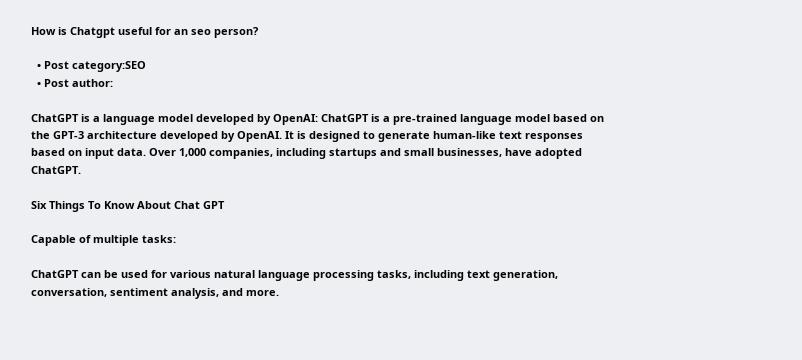How is Chatgpt useful for an seo person?

  • Post category:SEO
  • Post author:

ChatGPT is a language model developed by OpenAI: ChatGPT is a pre-trained language model based on the GPT-3 architecture developed by OpenAI. It is designed to generate human-like text responses based on input data. Over 1,000 companies, including startups and small businesses, have adopted ChatGPT.

Six Things To Know About Chat GPT

Capable of multiple tasks:

ChatGPT can be used for various natural language processing tasks, including text generation, conversation, sentiment analysis, and more.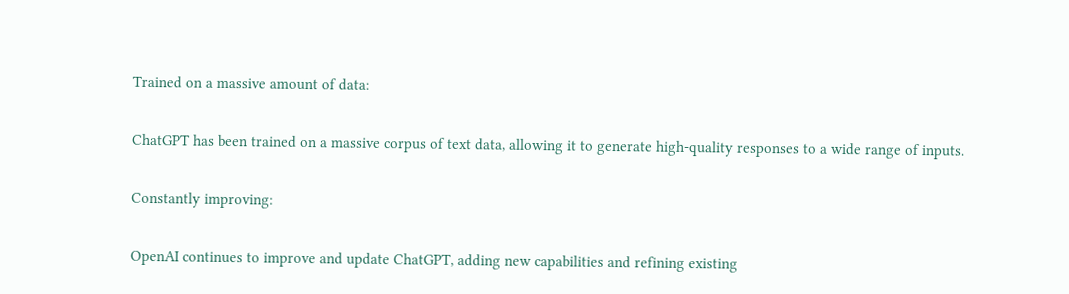Trained on a massive amount of data:

ChatGPT has been trained on a massive corpus of text data, allowing it to generate high-quality responses to a wide range of inputs.

Constantly improving:

OpenAI continues to improve and update ChatGPT, adding new capabilities and refining existing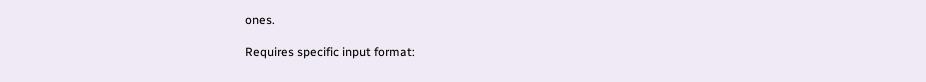ones.

Requires specific input format: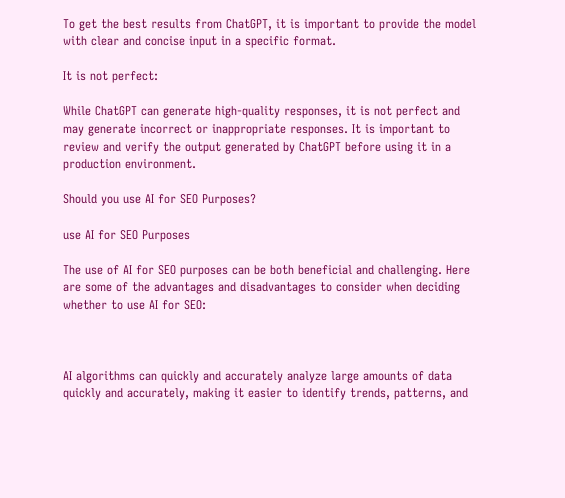To get the best results from ChatGPT, it is important to provide the model with clear and concise input in a specific format.

It is not perfect:

While ChatGPT can generate high-quality responses, it is not perfect and may generate incorrect or inappropriate responses. It is important to review and verify the output generated by ChatGPT before using it in a production environment.

Should you use AI for SEO Purposes?

use AI for SEO Purposes

The use of AI for SEO purposes can be both beneficial and challenging. Here are some of the advantages and disadvantages to consider when deciding whether to use AI for SEO:



AI algorithms can quickly and accurately analyze large amounts of data quickly and accurately, making it easier to identify trends, patterns, and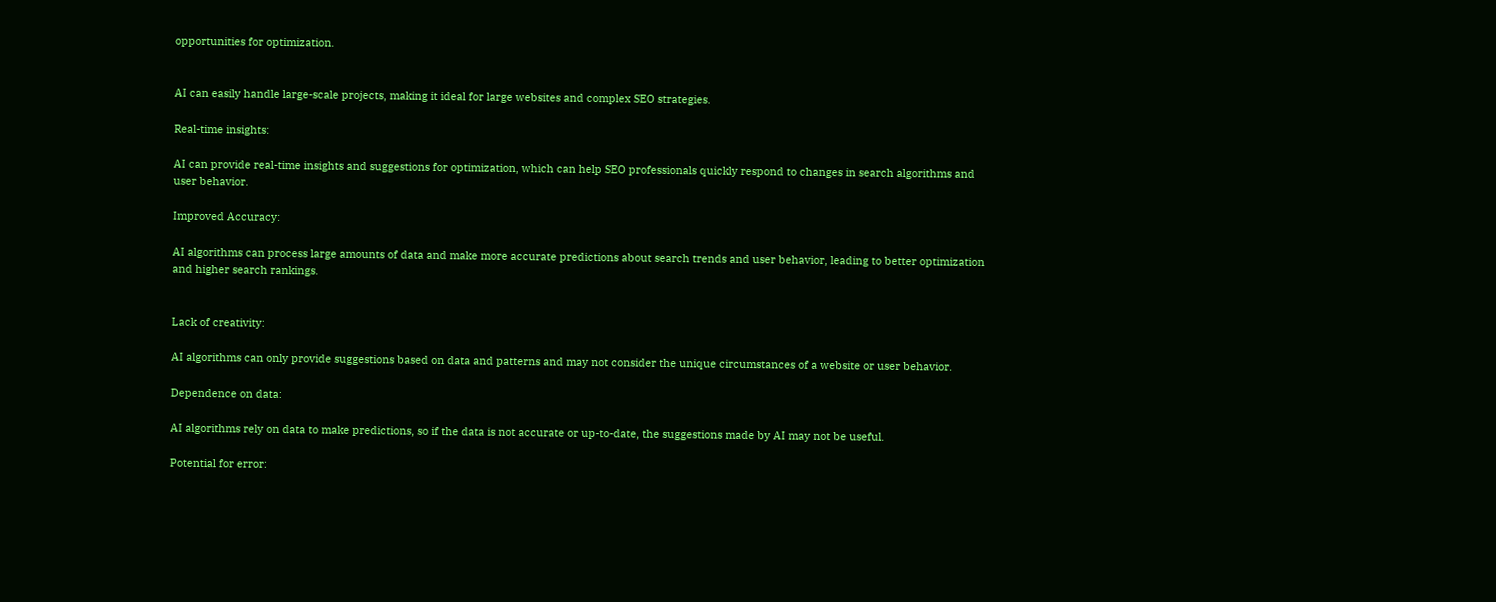opportunities for optimization.


AI can easily handle large-scale projects, making it ideal for large websites and complex SEO strategies.

Real-time insights:

AI can provide real-time insights and suggestions for optimization, which can help SEO professionals quickly respond to changes in search algorithms and user behavior.

Improved Accuracy:

AI algorithms can process large amounts of data and make more accurate predictions about search trends and user behavior, leading to better optimization and higher search rankings.


Lack of creativity:

AI algorithms can only provide suggestions based on data and patterns and may not consider the unique circumstances of a website or user behavior.

Dependence on data:

AI algorithms rely on data to make predictions, so if the data is not accurate or up-to-date, the suggestions made by AI may not be useful.

Potential for error: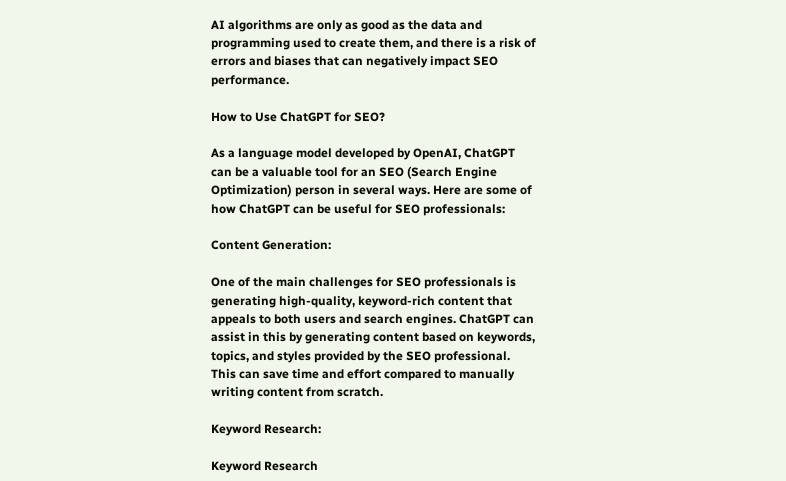AI algorithms are only as good as the data and programming used to create them, and there is a risk of errors and biases that can negatively impact SEO performance.

How to Use ChatGPT for SEO?

As a language model developed by OpenAI, ChatGPT can be a valuable tool for an SEO (Search Engine Optimization) person in several ways. Here are some of how ChatGPT can be useful for SEO professionals:

Content Generation:

One of the main challenges for SEO professionals is generating high-quality, keyword-rich content that appeals to both users and search engines. ChatGPT can assist in this by generating content based on keywords, topics, and styles provided by the SEO professional. This can save time and effort compared to manually writing content from scratch.

Keyword Research:

Keyword Research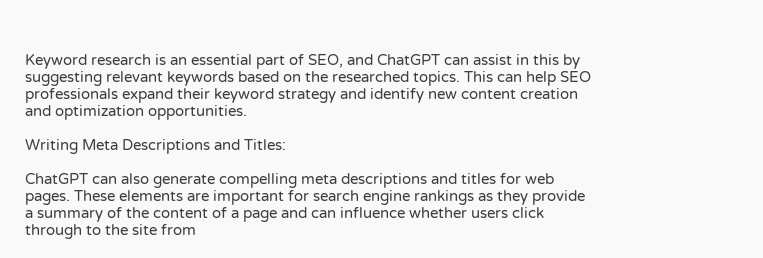Keyword research is an essential part of SEO, and ChatGPT can assist in this by suggesting relevant keywords based on the researched topics. This can help SEO professionals expand their keyword strategy and identify new content creation and optimization opportunities.

Writing Meta Descriptions and Titles:

ChatGPT can also generate compelling meta descriptions and titles for web pages. These elements are important for search engine rankings as they provide a summary of the content of a page and can influence whether users click through to the site from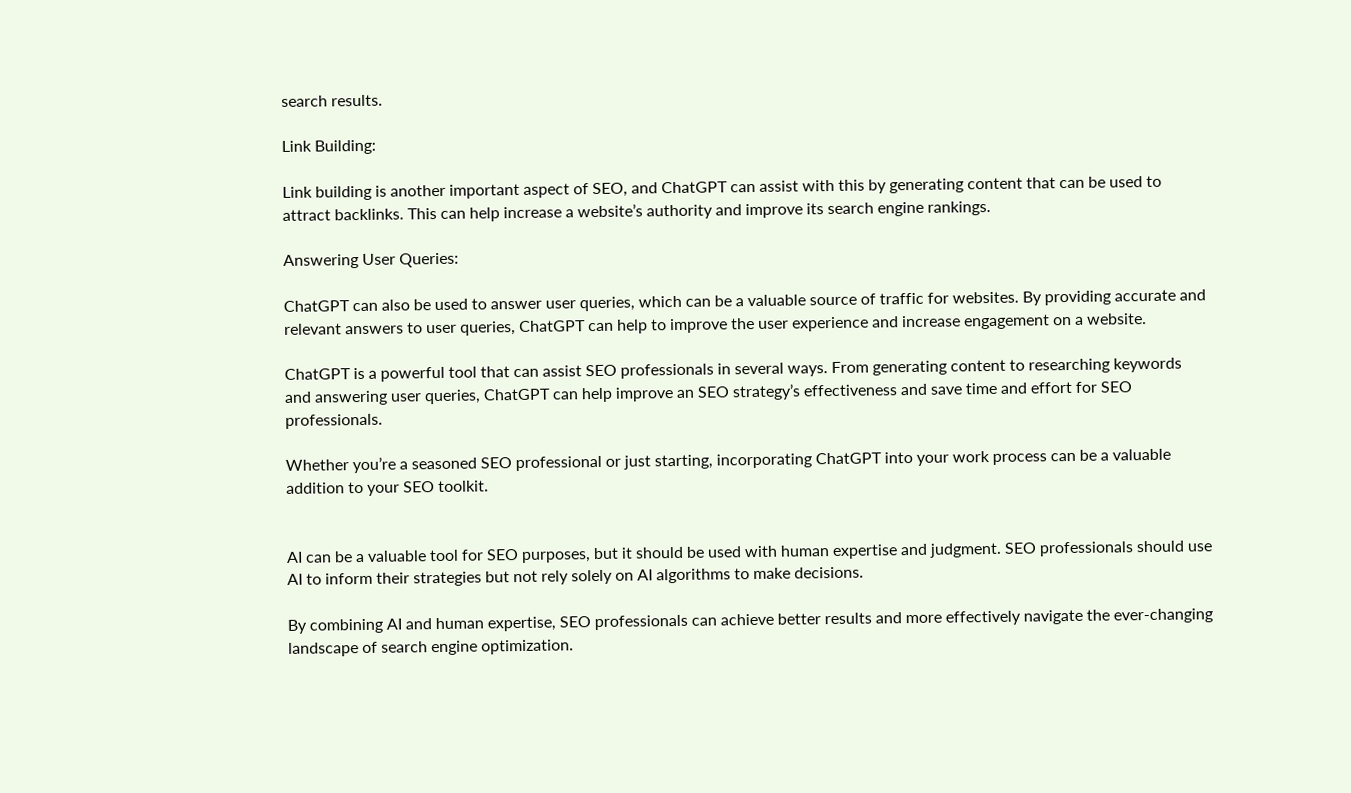search results.

Link Building:

Link building is another important aspect of SEO, and ChatGPT can assist with this by generating content that can be used to attract backlinks. This can help increase a website’s authority and improve its search engine rankings.

Answering User Queries:

ChatGPT can also be used to answer user queries, which can be a valuable source of traffic for websites. By providing accurate and relevant answers to user queries, ChatGPT can help to improve the user experience and increase engagement on a website.

ChatGPT is a powerful tool that can assist SEO professionals in several ways. From generating content to researching keywords and answering user queries, ChatGPT can help improve an SEO strategy’s effectiveness and save time and effort for SEO professionals.

Whether you’re a seasoned SEO professional or just starting, incorporating ChatGPT into your work process can be a valuable addition to your SEO toolkit.


AI can be a valuable tool for SEO purposes, but it should be used with human expertise and judgment. SEO professionals should use AI to inform their strategies but not rely solely on AI algorithms to make decisions.

By combining AI and human expertise, SEO professionals can achieve better results and more effectively navigate the ever-changing landscape of search engine optimization.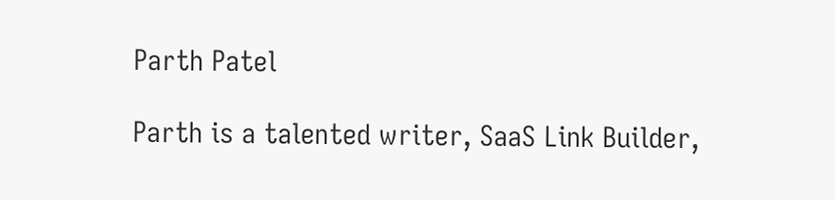Parth Patel

Parth is a talented writer, SaaS Link Builder,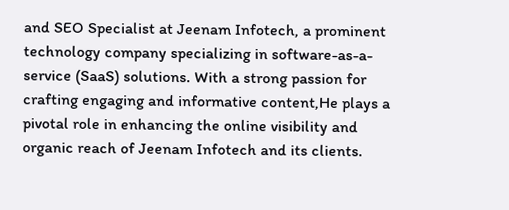and SEO Specialist at Jeenam Infotech, a prominent technology company specializing in software-as-a-service (SaaS) solutions. With a strong passion for crafting engaging and informative content,He plays a pivotal role in enhancing the online visibility and organic reach of Jeenam Infotech and its clients.